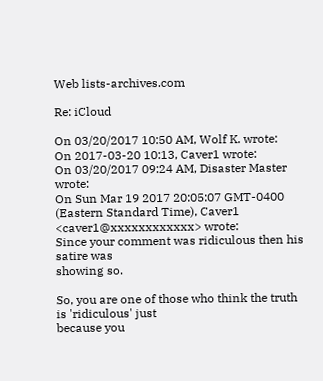Web lists-archives.com

Re: iCloud

On 03/20/2017 10:50 AM, Wolf K. wrote:
On 2017-03-20 10:13, Caver1 wrote:
On 03/20/2017 09:24 AM, Disaster Master wrote:
On Sun Mar 19 2017 20:05:07 GMT-0400 (Eastern Standard Time), Caver1
<caver1@xxxxxxxxxxxx> wrote:
Since your comment was ridiculous then his satire was
showing so.

So, you are one of those who think the truth is 'ridiculous' just
because you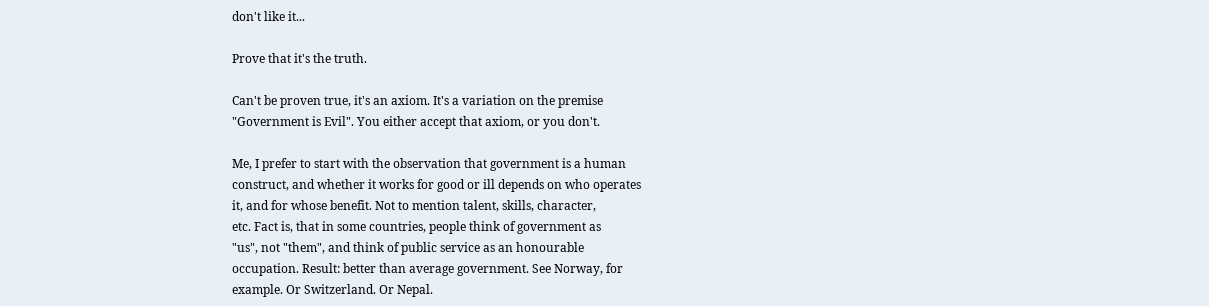don't like it...

Prove that it's the truth.

Can't be proven true, it's an axiom. It's a variation on the premise
"Government is Evil". You either accept that axiom, or you don't.

Me, I prefer to start with the observation that government is a human
construct, and whether it works for good or ill depends on who operates
it, and for whose benefit. Not to mention talent, skills, character,
etc. Fact is, that in some countries, people think of government as
"us", not "them", and think of public service as an honourable
occupation. Result: better than average government. See Norway, for
example. Or Switzerland. Or Nepal.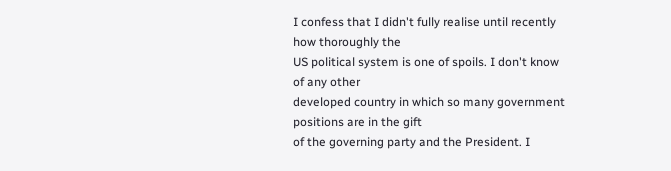I confess that I didn't fully realise until recently how thoroughly the
US political system is one of spoils. I don't know of any other
developed country in which so many government positions are in the gift
of the governing party and the President. I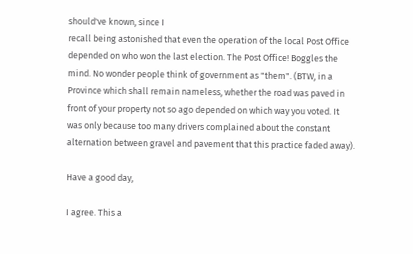should've known, since I
recall being astonished that even the operation of the local Post Office
depended on who won the last election. The Post Office! Boggles the
mind. No wonder people think of government as "them". (BTW, in a
Province which shall remain nameless, whether the road was paved in
front of your property not so ago depended on which way you voted. It
was only because too many drivers complained about the constant
alternation between gravel and pavement that this practice faded away).

Have a good day,

I agree. This a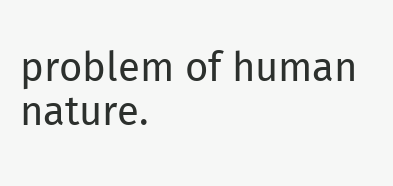problem of human nature.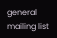general mailing list